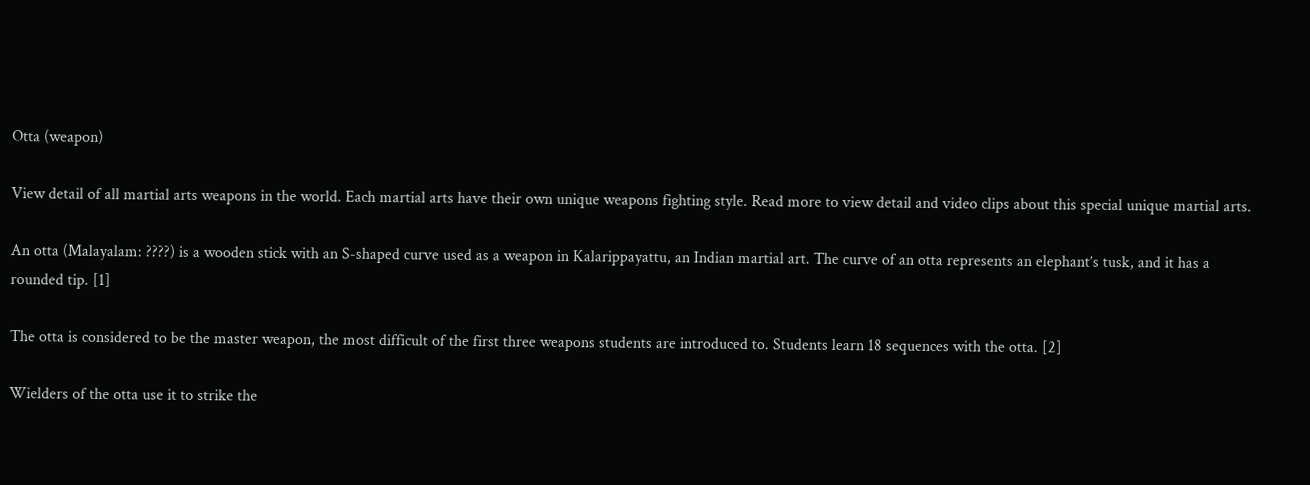Otta (weapon)

View detail of all martial arts weapons in the world. Each martial arts have their own unique weapons fighting style. Read more to view detail and video clips about this special unique martial arts.

An otta (Malayalam: ????) is a wooden stick with an S-shaped curve used as a weapon in Kalarippayattu, an Indian martial art. The curve of an otta represents an elephant’s tusk, and it has a rounded tip. [1]

The otta is considered to be the master weapon, the most difficult of the first three weapons students are introduced to. Students learn 18 sequences with the otta. [2]

Wielders of the otta use it to strike the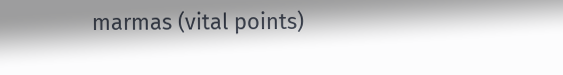marmas (vital points)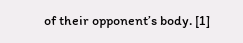of their opponent’s body. [1]